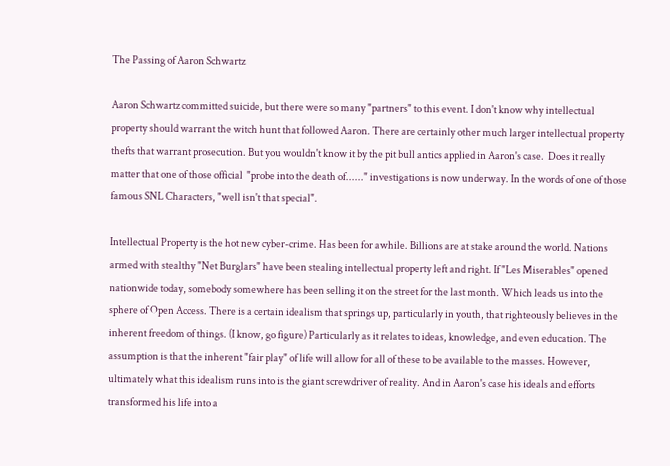The Passing of Aaron Schwartz

Aaron Schwartz committed suicide, but there were so many "partners" to this event. I don't know why intellectual property should warrant the witch hunt that followed Aaron. There are certainly other much larger intellectual property thefts that warrant prosecution. But you wouldn't know it by the pit bull antics applied in Aaron's case.  Does it really matter that one of those official  "probe into the death of......" investigations is now underway. In the words of one of those famous SNL Characters, "well isn't that special".

Intellectual Property is the hot new cyber-crime. Has been for awhile. Billions are at stake around the world. Nations armed with stealthy "Net Burglars" have been stealing intellectual property left and right. If "Les Miserables" opened nationwide today, somebody somewhere has been selling it on the street for the last month. Which leads us into the sphere of Open Access. There is a certain idealism that springs up, particularly in youth, that righteously believes in the inherent freedom of things. (I know, go figure) Particularly as it relates to ideas, knowledge, and even education. The assumption is that the inherent "fair play" of life will allow for all of these to be available to the masses. However, ultimately what this idealism runs into is the giant screwdriver of reality. And in Aaron's case his ideals and efforts transformed his life into a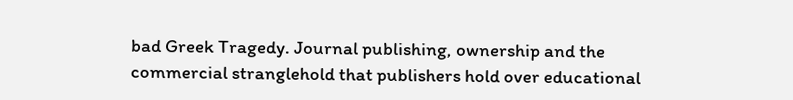bad Greek Tragedy. Journal publishing, ownership and the commercial stranglehold that publishers hold over educational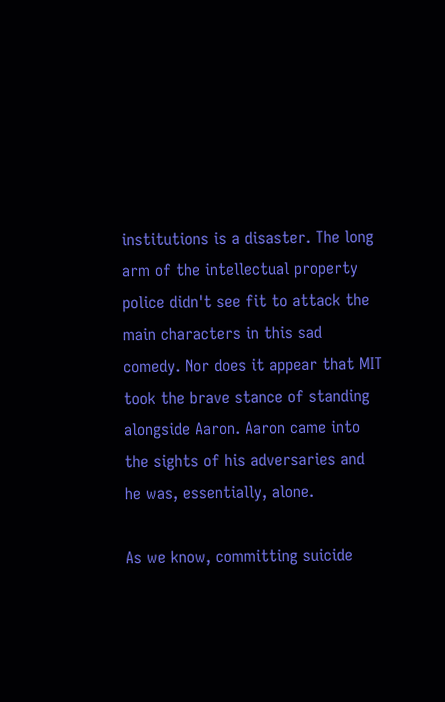institutions is a disaster. The long arm of the intellectual property police didn't see fit to attack the main characters in this sad comedy. Nor does it appear that MIT took the brave stance of standing alongside Aaron. Aaron came into the sights of his adversaries and he was, essentially, alone.

As we know, committing suicide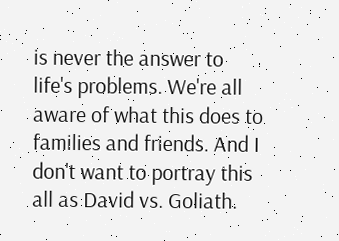is never the answer to life's problems. We're all aware of what this does to families and friends. And I don't want to portray this all as David vs. Goliath.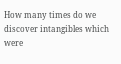How many times do we discover intangibles which were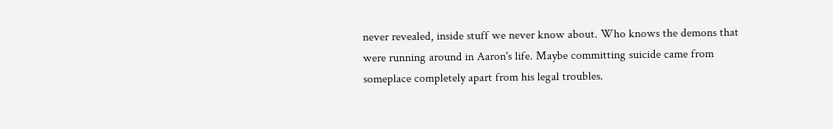never revealed, inside stuff we never know about. Who knows the demons that were running around in Aaron's life. Maybe committing suicide came from someplace completely apart from his legal troubles.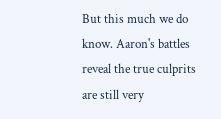But this much we do know. Aaron's battles reveal the true culprits are still very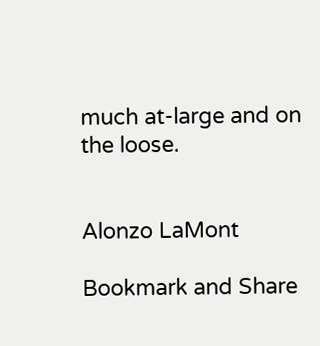much at-large and on the loose.


Alonzo LaMont

Bookmark and Share